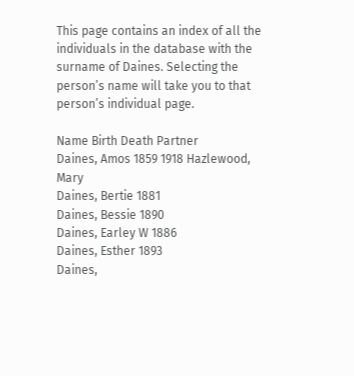This page contains an index of all the individuals in the database with the surname of Daines. Selecting the person’s name will take you to that person’s individual page.

Name Birth Death Partner
Daines, Amos 1859 1918 Hazlewood, Mary
Daines, Bertie 1881
Daines, Bessie 1890
Daines, Earley W 1886
Daines, Esther 1893
Daines,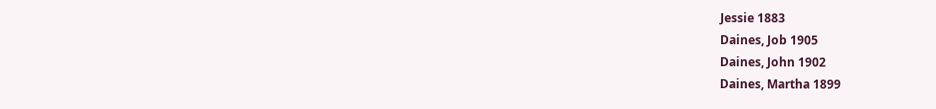Jessie 1883
Daines, Job 1905
Daines, John 1902
Daines, Martha 1899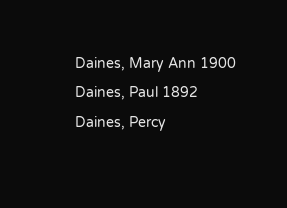Daines, Mary Ann 1900
Daines, Paul 1892
Daines, Percy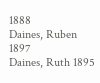1888
Daines, Ruben 1897
Daines, Ruth 1895